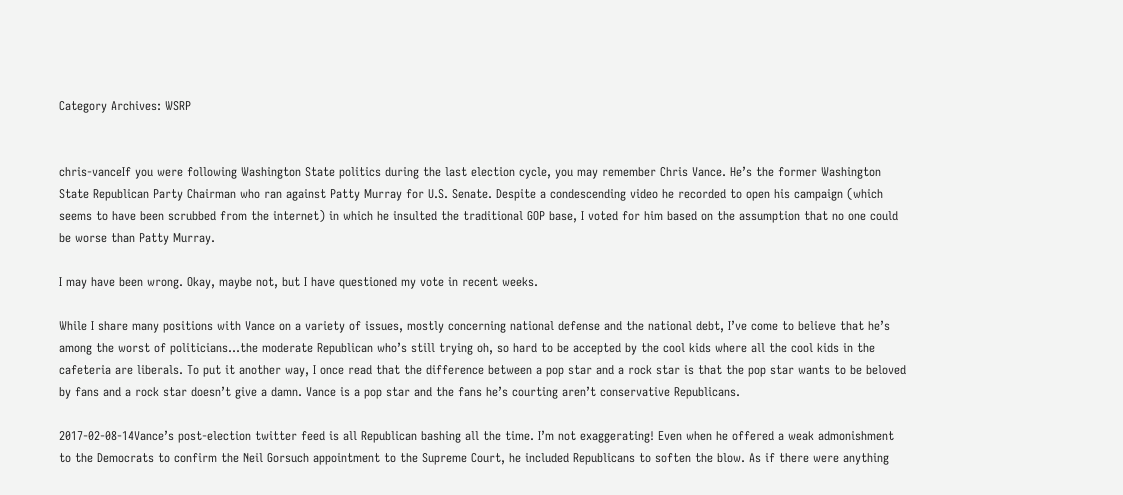Category Archives: WSRP


chris-vanceIf you were following Washington State politics during the last election cycle, you may remember Chris Vance. He’s the former Washington State Republican Party Chairman who ran against Patty Murray for U.S. Senate. Despite a condescending video he recorded to open his campaign (which seems to have been scrubbed from the internet) in which he insulted the traditional GOP base, I voted for him based on the assumption that no one could be worse than Patty Murray.

I may have been wrong. Okay, maybe not, but I have questioned my vote in recent weeks.

While I share many positions with Vance on a variety of issues, mostly concerning national defense and the national debt, I’ve come to believe that he’s among the worst of politicians…the moderate Republican who’s still trying oh, so hard to be accepted by the cool kids where all the cool kids in the cafeteria are liberals. To put it another way, I once read that the difference between a pop star and a rock star is that the pop star wants to be beloved by fans and a rock star doesn’t give a damn. Vance is a pop star and the fans he’s courting aren’t conservative Republicans.

2017-02-08-14Vance’s post-election twitter feed is all Republican bashing all the time. I’m not exaggerating! Even when he offered a weak admonishment to the Democrats to confirm the Neil Gorsuch appointment to the Supreme Court, he included Republicans to soften the blow. As if there were anything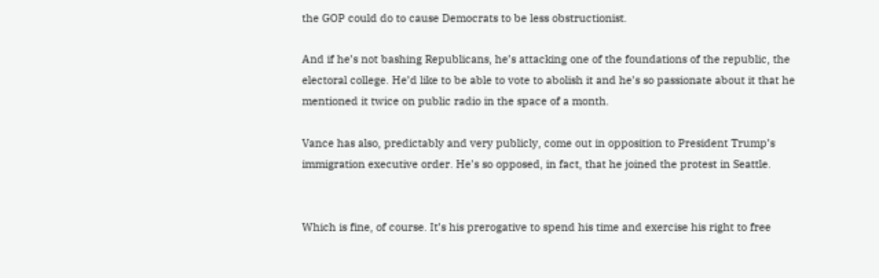the GOP could do to cause Democrats to be less obstructionist.

And if he’s not bashing Republicans, he’s attacking one of the foundations of the republic, the electoral college. He’d like to be able to vote to abolish it and he’s so passionate about it that he mentioned it twice on public radio in the space of a month.

Vance has also, predictably and very publicly, come out in opposition to President Trump’s immigration executive order. He’s so opposed, in fact, that he joined the protest in Seattle.


Which is fine, of course. It’s his prerogative to spend his time and exercise his right to free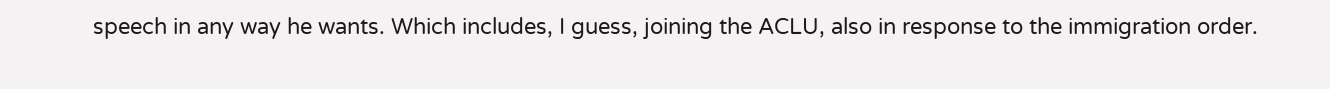speech in any way he wants. Which includes, I guess, joining the ACLU, also in response to the immigration order.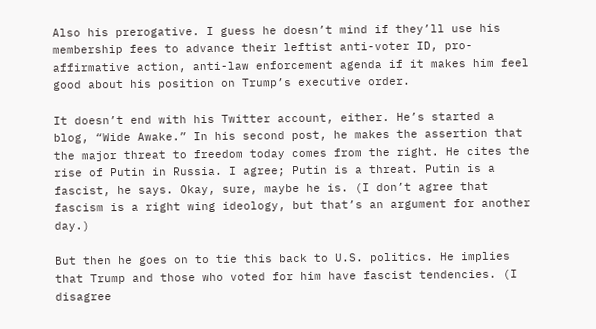Also his prerogative. I guess he doesn’t mind if they’ll use his membership fees to advance their leftist anti-voter ID, pro-affirmative action, anti-law enforcement agenda if it makes him feel good about his position on Trump’s executive order.

It doesn’t end with his Twitter account, either. He’s started a blog, “Wide Awake.” In his second post, he makes the assertion that the major threat to freedom today comes from the right. He cites the rise of Putin in Russia. I agree; Putin is a threat. Putin is a fascist, he says. Okay, sure, maybe he is. (I don’t agree that fascism is a right wing ideology, but that’s an argument for another day.)

But then he goes on to tie this back to U.S. politics. He implies that Trump and those who voted for him have fascist tendencies. (I disagree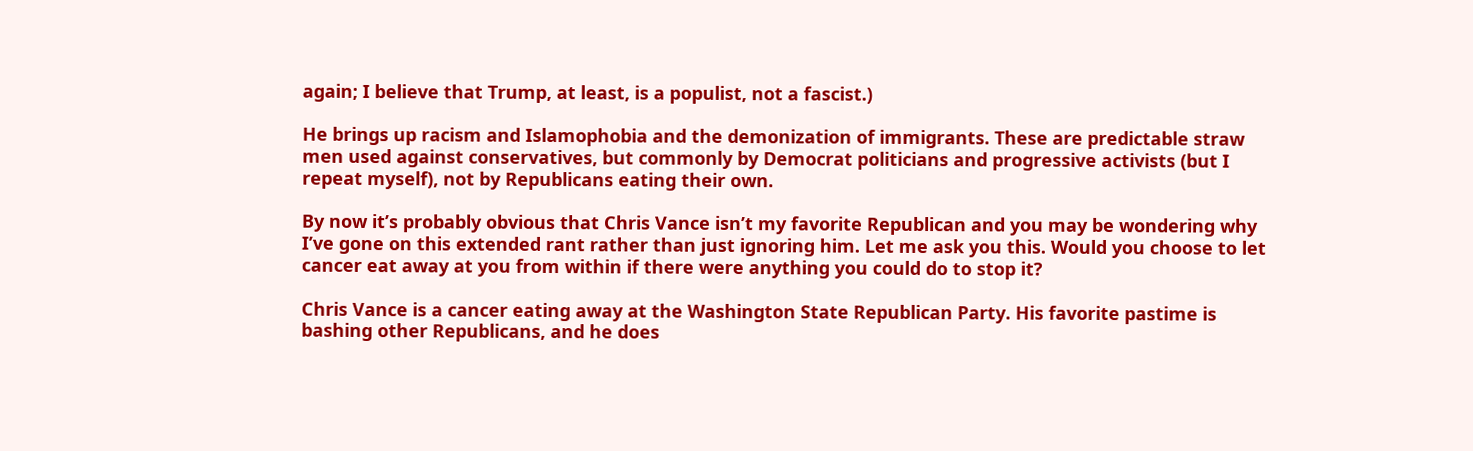again; I believe that Trump, at least, is a populist, not a fascist.)

He brings up racism and Islamophobia and the demonization of immigrants. These are predictable straw men used against conservatives, but commonly by Democrat politicians and progressive activists (but I repeat myself), not by Republicans eating their own.

By now it’s probably obvious that Chris Vance isn’t my favorite Republican and you may be wondering why I’ve gone on this extended rant rather than just ignoring him. Let me ask you this. Would you choose to let cancer eat away at you from within if there were anything you could do to stop it?

Chris Vance is a cancer eating away at the Washington State Republican Party. His favorite pastime is bashing other Republicans, and he does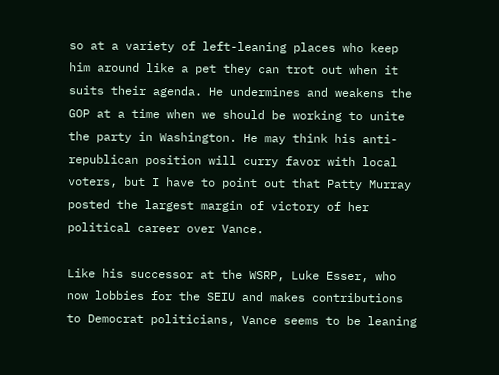so at a variety of left-leaning places who keep him around like a pet they can trot out when it suits their agenda. He undermines and weakens the GOP at a time when we should be working to unite the party in Washington. He may think his anti-republican position will curry favor with local voters, but I have to point out that Patty Murray posted the largest margin of victory of her political career over Vance.

Like his successor at the WSRP, Luke Esser, who now lobbies for the SEIU and makes contributions to Democrat politicians, Vance seems to be leaning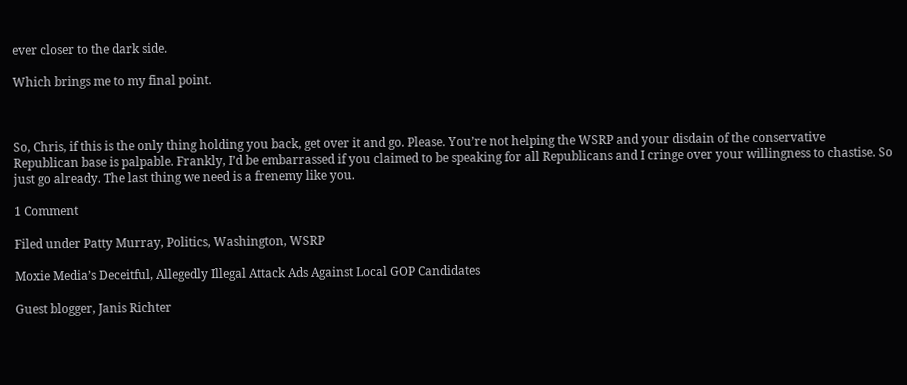ever closer to the dark side.

Which brings me to my final point.



So, Chris, if this is the only thing holding you back, get over it and go. Please. You’re not helping the WSRP and your disdain of the conservative Republican base is palpable. Frankly, I’d be embarrassed if you claimed to be speaking for all Republicans and I cringe over your willingness to chastise. So just go already. The last thing we need is a frenemy like you.

1 Comment

Filed under Patty Murray, Politics, Washington, WSRP

Moxie Media’s Deceitful, Allegedly Illegal Attack Ads Against Local GOP Candidates

Guest blogger, Janis Richter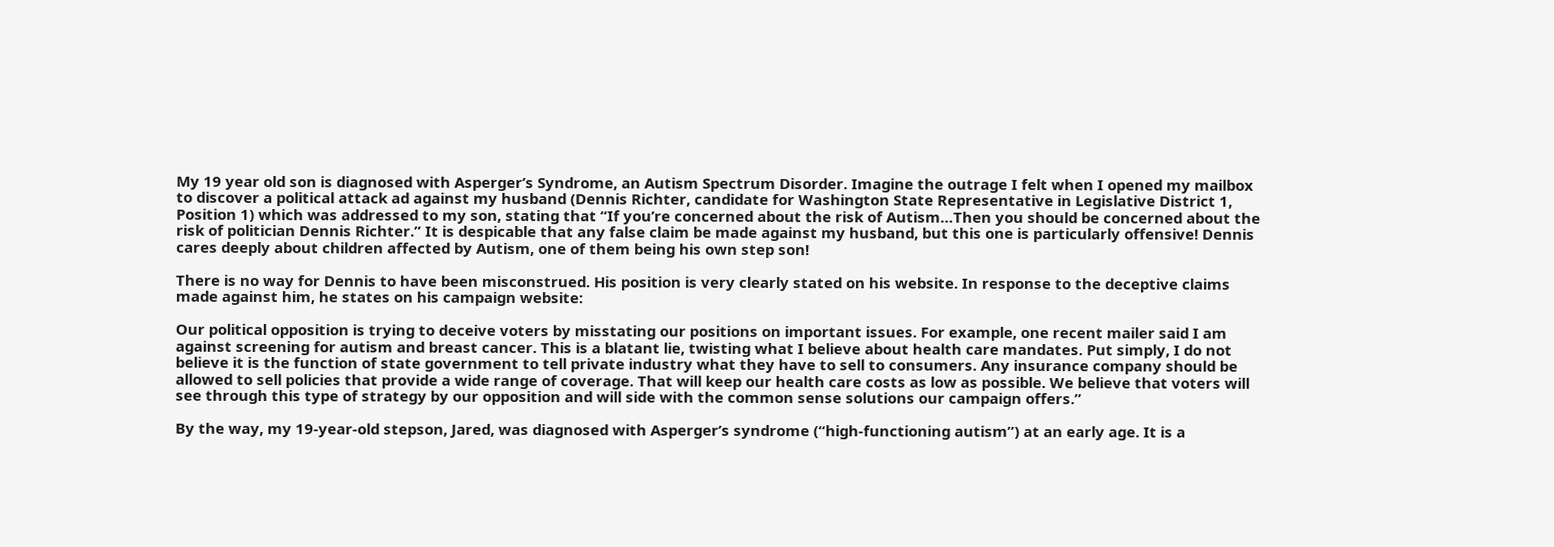My 19 year old son is diagnosed with Asperger’s Syndrome, an Autism Spectrum Disorder. Imagine the outrage I felt when I opened my mailbox to discover a political attack ad against my husband (Dennis Richter, candidate for Washington State Representative in Legislative District 1, Position 1) which was addressed to my son, stating that “If you’re concerned about the risk of Autism…Then you should be concerned about the risk of politician Dennis Richter.” It is despicable that any false claim be made against my husband, but this one is particularly offensive! Dennis cares deeply about children affected by Autism, one of them being his own step son!

There is no way for Dennis to have been misconstrued. His position is very clearly stated on his website. In response to the deceptive claims made against him, he states on his campaign website:

Our political opposition is trying to deceive voters by misstating our positions on important issues. For example, one recent mailer said I am against screening for autism and breast cancer. This is a blatant lie, twisting what I believe about health care mandates. Put simply, I do not believe it is the function of state government to tell private industry what they have to sell to consumers. Any insurance company should be allowed to sell policies that provide a wide range of coverage. That will keep our health care costs as low as possible. We believe that voters will see through this type of strategy by our opposition and will side with the common sense solutions our campaign offers.”

By the way, my 19-year-old stepson, Jared, was diagnosed with Asperger’s syndrome (“high-functioning autism”) at an early age. It is a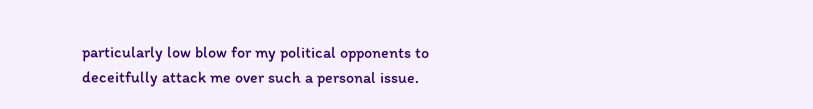particularly low blow for my political opponents to deceitfully attack me over such a personal issue.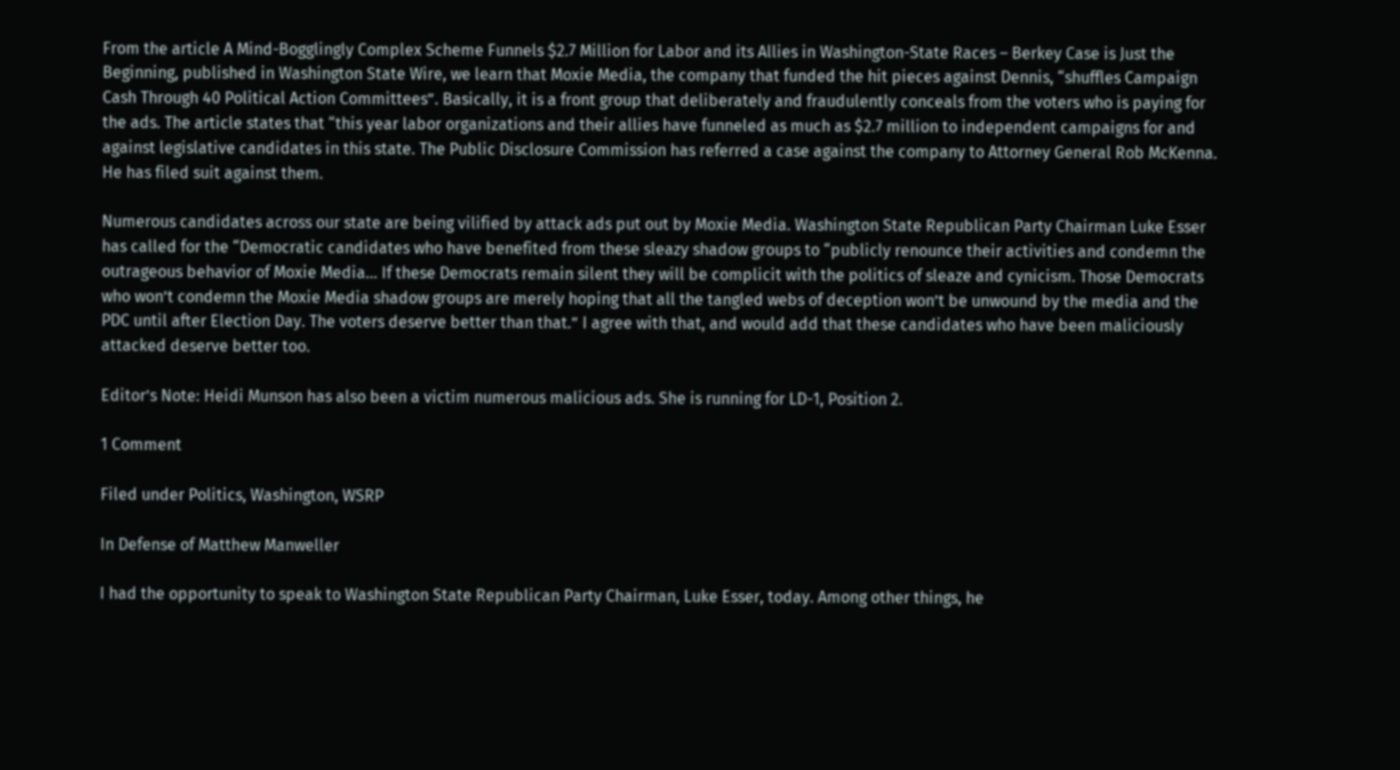From the article A Mind-Bogglingly Complex Scheme Funnels $2.7 Million for Labor and its Allies in Washington-State Races – Berkey Case is Just the Beginning, published in Washington State Wire, we learn that Moxie Media, the company that funded the hit pieces against Dennis, “shuffles Campaign Cash Through 40 Political Action Committees”. Basically, it is a front group that deliberately and fraudulently conceals from the voters who is paying for the ads. The article states that “this year labor organizations and their allies have funneled as much as $2.7 million to independent campaigns for and against legislative candidates in this state. The Public Disclosure Commission has referred a case against the company to Attorney General Rob McKenna. He has filed suit against them.

Numerous candidates across our state are being vilified by attack ads put out by Moxie Media. Washington State Republican Party Chairman Luke Esser has called for the “Democratic candidates who have benefited from these sleazy shadow groups to “publicly renounce their activities and condemn the outrageous behavior of Moxie Media… If these Democrats remain silent they will be complicit with the politics of sleaze and cynicism. Those Democrats who won’t condemn the Moxie Media shadow groups are merely hoping that all the tangled webs of deception won’t be unwound by the media and the PDC until after Election Day. The voters deserve better than that.” I agree with that, and would add that these candidates who have been maliciously attacked deserve better too.

Editor’s Note: Heidi Munson has also been a victim numerous malicious ads. She is running for LD-1, Position 2.

1 Comment

Filed under Politics, Washington, WSRP

In Defense of Matthew Manweller

I had the opportunity to speak to Washington State Republican Party Chairman, Luke Esser, today. Among other things, he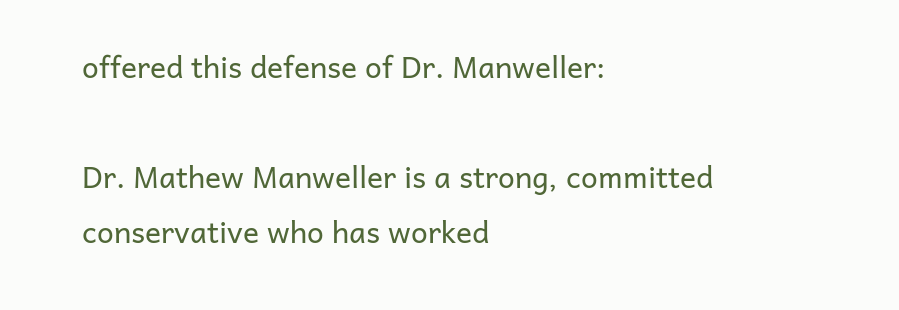offered this defense of Dr. Manweller:

Dr. Mathew Manweller is a strong, committed conservative who has worked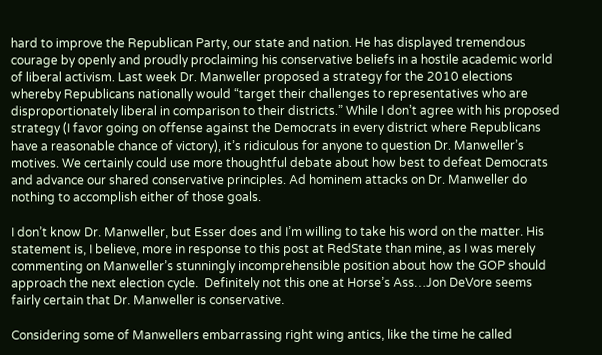hard to improve the Republican Party, our state and nation. He has displayed tremendous courage by openly and proudly proclaiming his conservative beliefs in a hostile academic world of liberal activism. Last week Dr. Manweller proposed a strategy for the 2010 elections whereby Republicans nationally would “target their challenges to representatives who are disproportionately liberal in comparison to their districts.” While I don’t agree with his proposed strategy (I favor going on offense against the Democrats in every district where Republicans have a reasonable chance of victory), it’s ridiculous for anyone to question Dr. Manweller’s motives. We certainly could use more thoughtful debate about how best to defeat Democrats and advance our shared conservative principles. Ad hominem attacks on Dr. Manweller do nothing to accomplish either of those goals.

I don’t know Dr. Manweller, but Esser does and I’m willing to take his word on the matter. His statement is, I believe, more in response to this post at RedState than mine, as I was merely commenting on Manweller’s stunningly incomprehensible position about how the GOP should approach the next election cycle.  Definitely not this one at Horse’s Ass…Jon DeVore seems fairly certain that Dr. Manweller is conservative.

Considering some of Manwellers embarrassing right wing antics, like the time he called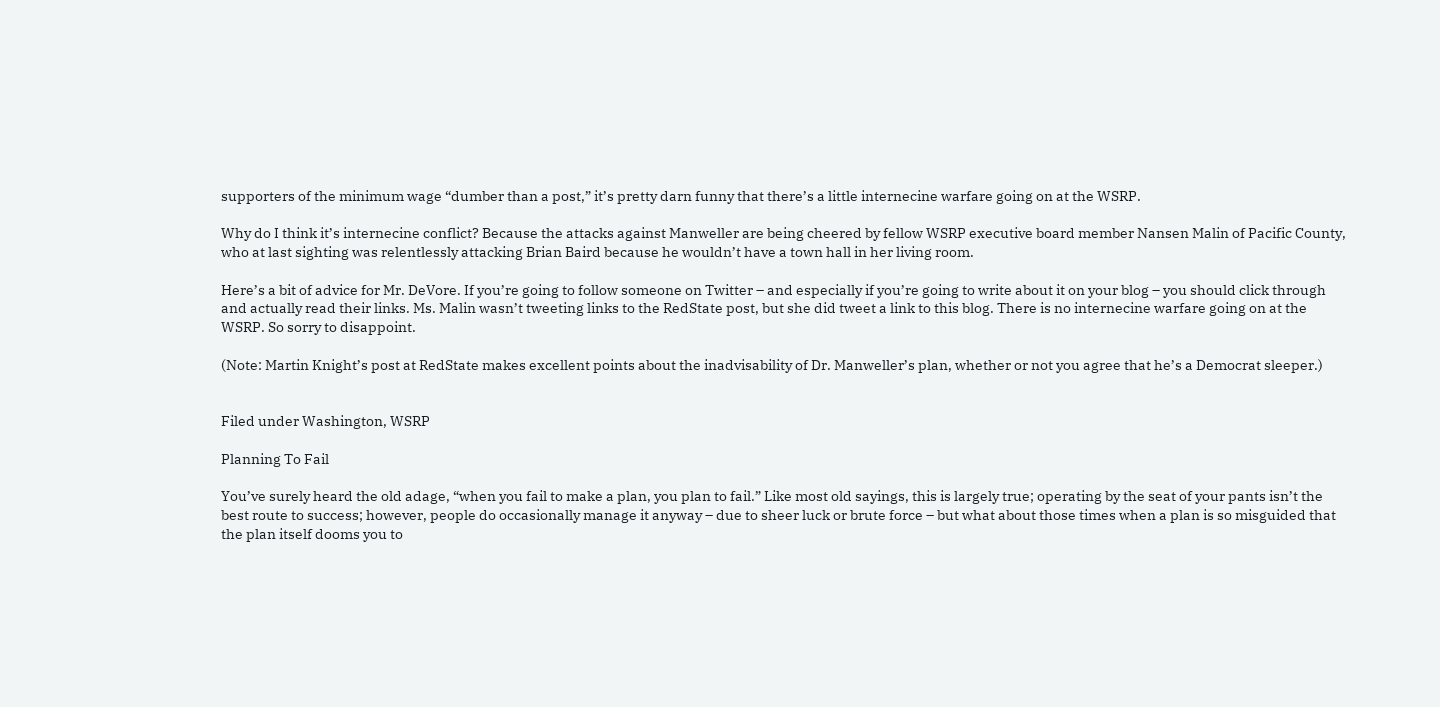supporters of the minimum wage “dumber than a post,” it’s pretty darn funny that there’s a little internecine warfare going on at the WSRP.

Why do I think it’s internecine conflict? Because the attacks against Manweller are being cheered by fellow WSRP executive board member Nansen Malin of Pacific County, who at last sighting was relentlessly attacking Brian Baird because he wouldn’t have a town hall in her living room.

Here’s a bit of advice for Mr. DeVore. If you’re going to follow someone on Twitter – and especially if you’re going to write about it on your blog – you should click through and actually read their links. Ms. Malin wasn’t tweeting links to the RedState post, but she did tweet a link to this blog. There is no internecine warfare going on at the WSRP. So sorry to disappoint.

(Note: Martin Knight’s post at RedState makes excellent points about the inadvisability of Dr. Manweller’s plan, whether or not you agree that he’s a Democrat sleeper.)


Filed under Washington, WSRP

Planning To Fail

You’ve surely heard the old adage, “when you fail to make a plan, you plan to fail.” Like most old sayings, this is largely true; operating by the seat of your pants isn’t the best route to success; however, people do occasionally manage it anyway – due to sheer luck or brute force – but what about those times when a plan is so misguided that the plan itself dooms you to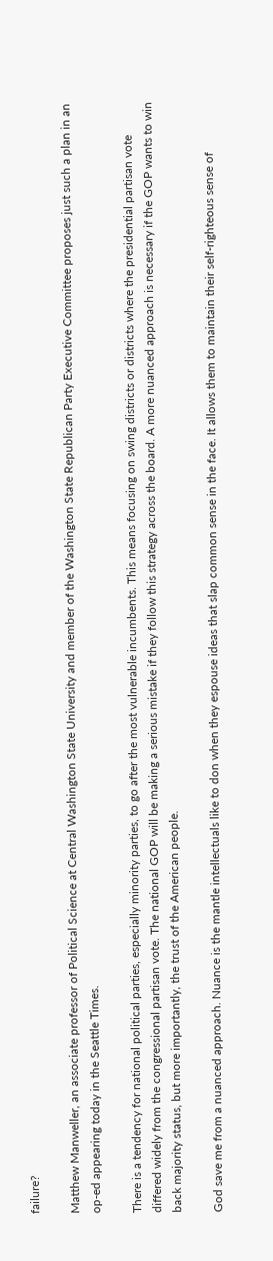failure?

Matthew Manweller, an associate professor of Political Science at Central Washington State University and member of the Washington State Republican Party Executive Committee proposes just such a plan in an op-ed appearing today in the Seattle Times.

There is a tendency for national political parties, especially minority parties, to go after the most vulnerable incumbents. This means focusing on swing districts or districts where the presidential partisan vote differed widely from the congressional partisan vote. The national GOP will be making a serious mistake if they follow this strategy across the board. A more nuanced approach is necessary if the GOP wants to win back majority status, but more importantly, the trust of the American people.

God save me from a nuanced approach. Nuance is the mantle intellectuals like to don when they espouse ideas that slap common sense in the face. It allows them to maintain their self-righteous sense of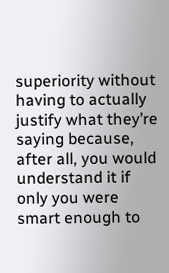superiority without having to actually justify what they’re saying because, after all, you would understand it if only you were smart enough to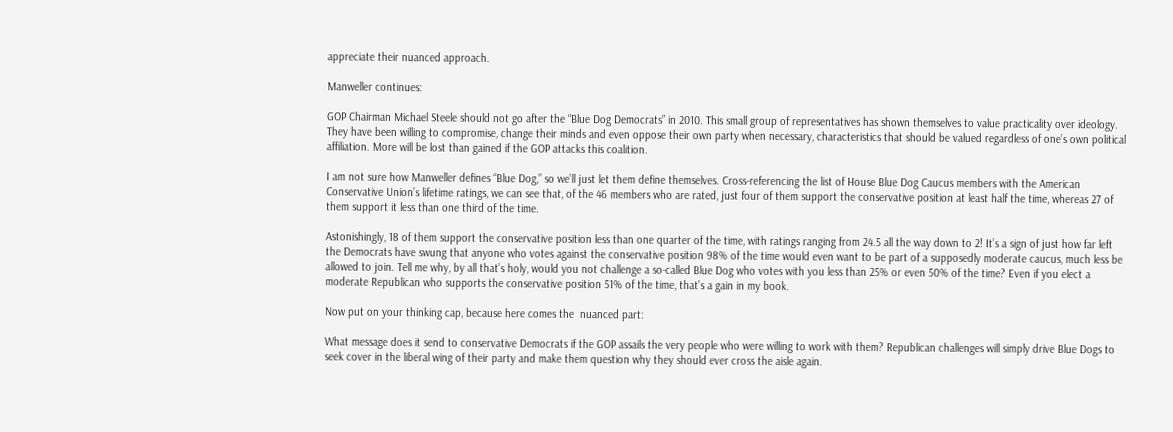appreciate their nuanced approach.

Manweller continues:

GOP Chairman Michael Steele should not go after the “Blue Dog Democrats” in 2010. This small group of representatives has shown themselves to value practicality over ideology. They have been willing to compromise, change their minds and even oppose their own party when necessary, characteristics that should be valued regardless of one’s own political affiliation. More will be lost than gained if the GOP attacks this coalition.

I am not sure how Manweller defines “Blue Dog,” so we’ll just let them define themselves. Cross-referencing the list of House Blue Dog Caucus members with the American Conservative Union’s lifetime ratings, we can see that, of the 46 members who are rated, just four of them support the conservative position at least half the time, whereas 27 of them support it less than one third of the time.

Astonishingly, 18 of them support the conservative position less than one quarter of the time, with ratings ranging from 24.5 all the way down to 2! It’s a sign of just how far left the Democrats have swung that anyone who votes against the conservative position 98% of the time would even want to be part of a supposedly moderate caucus, much less be allowed to join. Tell me why, by all that’s holy, would you not challenge a so-called Blue Dog who votes with you less than 25% or even 50% of the time? Even if you elect a moderate Republican who supports the conservative position 51% of the time, that’s a gain in my book.

Now put on your thinking cap, because here comes the  nuanced part:

What message does it send to conservative Democrats if the GOP assails the very people who were willing to work with them? Republican challenges will simply drive Blue Dogs to seek cover in the liberal wing of their party and make them question why they should ever cross the aisle again.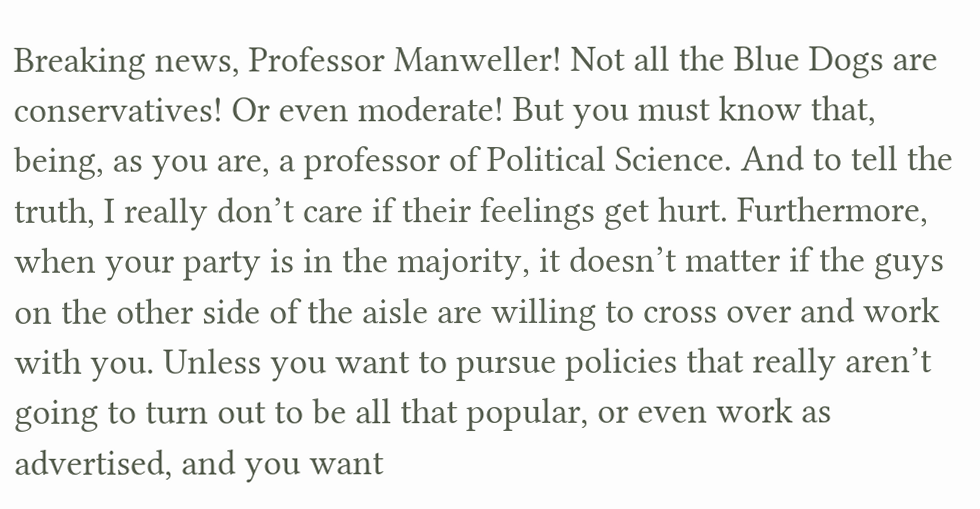Breaking news, Professor Manweller! Not all the Blue Dogs are conservatives! Or even moderate! But you must know that, being, as you are, a professor of Political Science. And to tell the truth, I really don’t care if their feelings get hurt. Furthermore, when your party is in the majority, it doesn’t matter if the guys on the other side of the aisle are willing to cross over and work with you. Unless you want to pursue policies that really aren’t going to turn out to be all that popular, or even work as advertised, and you want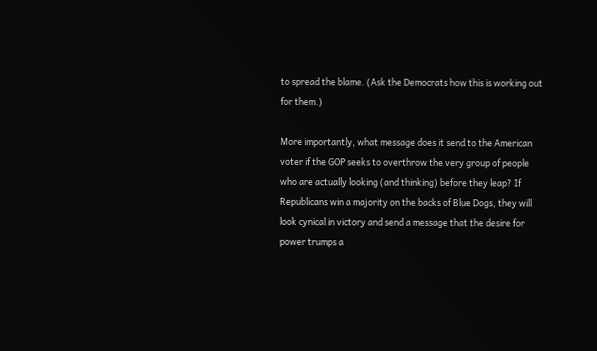to spread the blame. (Ask the Democrats how this is working out for them.)

More importantly, what message does it send to the American voter if the GOP seeks to overthrow the very group of people who are actually looking (and thinking) before they leap? If Republicans win a majority on the backs of Blue Dogs, they will look cynical in victory and send a message that the desire for power trumps a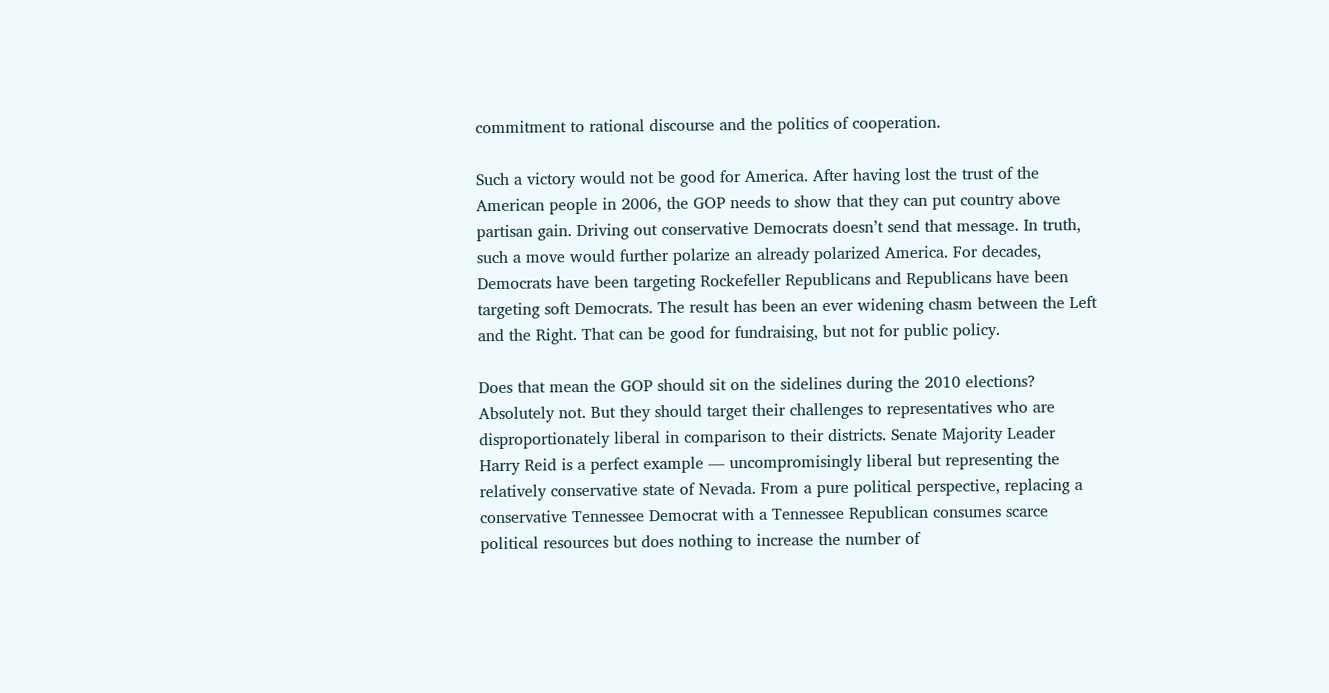commitment to rational discourse and the politics of cooperation.

Such a victory would not be good for America. After having lost the trust of the American people in 2006, the GOP needs to show that they can put country above partisan gain. Driving out conservative Democrats doesn’t send that message. In truth, such a move would further polarize an already polarized America. For decades, Democrats have been targeting Rockefeller Republicans and Republicans have been targeting soft Democrats. The result has been an ever widening chasm between the Left and the Right. That can be good for fundraising, but not for public policy.

Does that mean the GOP should sit on the sidelines during the 2010 elections? Absolutely not. But they should target their challenges to representatives who are disproportionately liberal in comparison to their districts. Senate Majority Leader Harry Reid is a perfect example — uncompromisingly liberal but representing the relatively conservative state of Nevada. From a pure political perspective, replacing a conservative Tennessee Democrat with a Tennessee Republican consumes scarce political resources but does nothing to increase the number of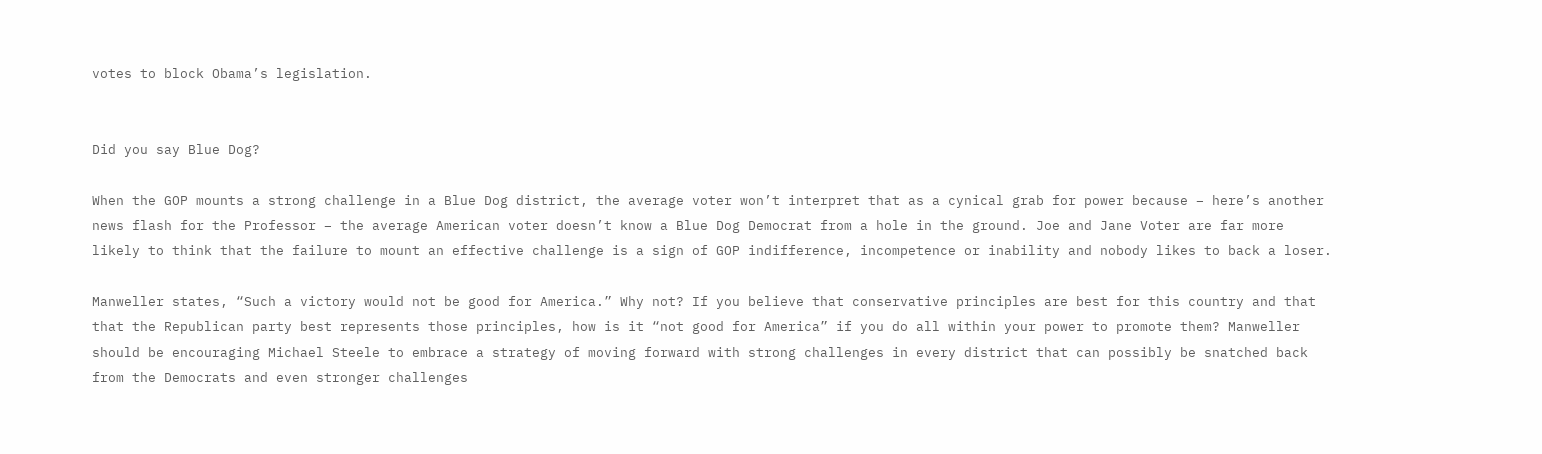votes to block Obama’s legislation.


Did you say Blue Dog?

When the GOP mounts a strong challenge in a Blue Dog district, the average voter won’t interpret that as a cynical grab for power because – here’s another news flash for the Professor – the average American voter doesn’t know a Blue Dog Democrat from a hole in the ground. Joe and Jane Voter are far more likely to think that the failure to mount an effective challenge is a sign of GOP indifference, incompetence or inability and nobody likes to back a loser.

Manweller states, “Such a victory would not be good for America.” Why not? If you believe that conservative principles are best for this country and that that the Republican party best represents those principles, how is it “not good for America” if you do all within your power to promote them? Manweller should be encouraging Michael Steele to embrace a strategy of moving forward with strong challenges in every district that can possibly be snatched back from the Democrats and even stronger challenges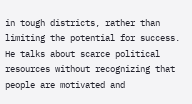in tough districts, rather than limiting the potential for success. He talks about scarce political resources without recognizing that people are motivated and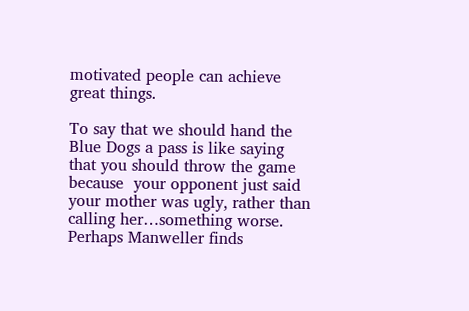motivated people can achieve great things.

To say that we should hand the Blue Dogs a pass is like saying that you should throw the game because  your opponent just said your mother was ugly, rather than calling her…something worse. Perhaps Manweller finds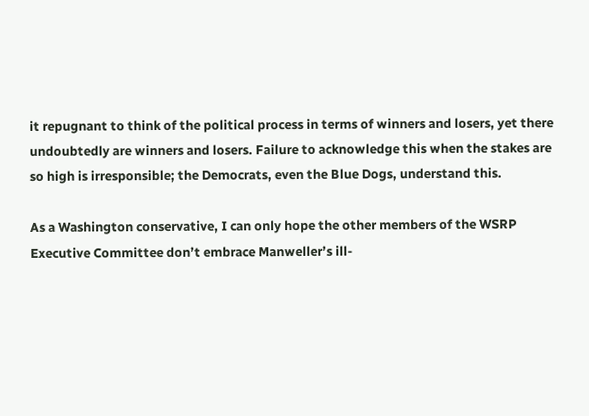it repugnant to think of the political process in terms of winners and losers, yet there undoubtedly are winners and losers. Failure to acknowledge this when the stakes are so high is irresponsible; the Democrats, even the Blue Dogs, understand this.

As a Washington conservative, I can only hope the other members of the WSRP Executive Committee don’t embrace Manweller’s ill-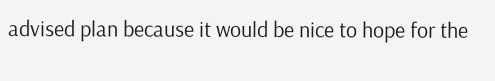advised plan because it would be nice to hope for the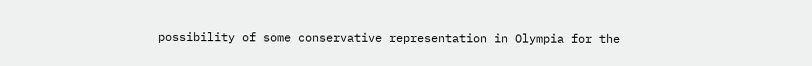possibility of some conservative representation in Olympia for the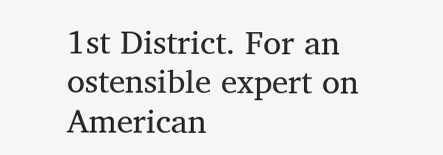1st District. For an ostensible expert on American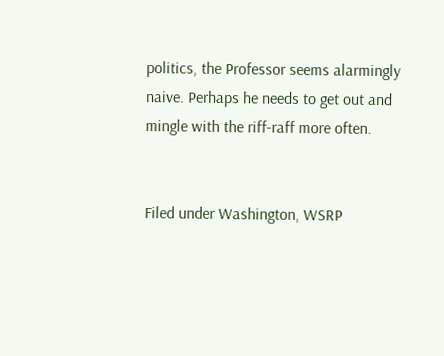politics, the Professor seems alarmingly naive. Perhaps he needs to get out and mingle with the riff-raff more often.


Filed under Washington, WSRP